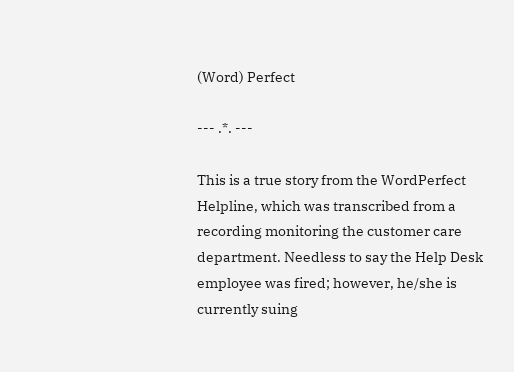(Word) Perfect

--- .*. ---

This is a true story from the WordPerfect Helpline, which was transcribed from a recording monitoring the customer care department. Needless to say the Help Desk employee was fired; however, he/she is currently suing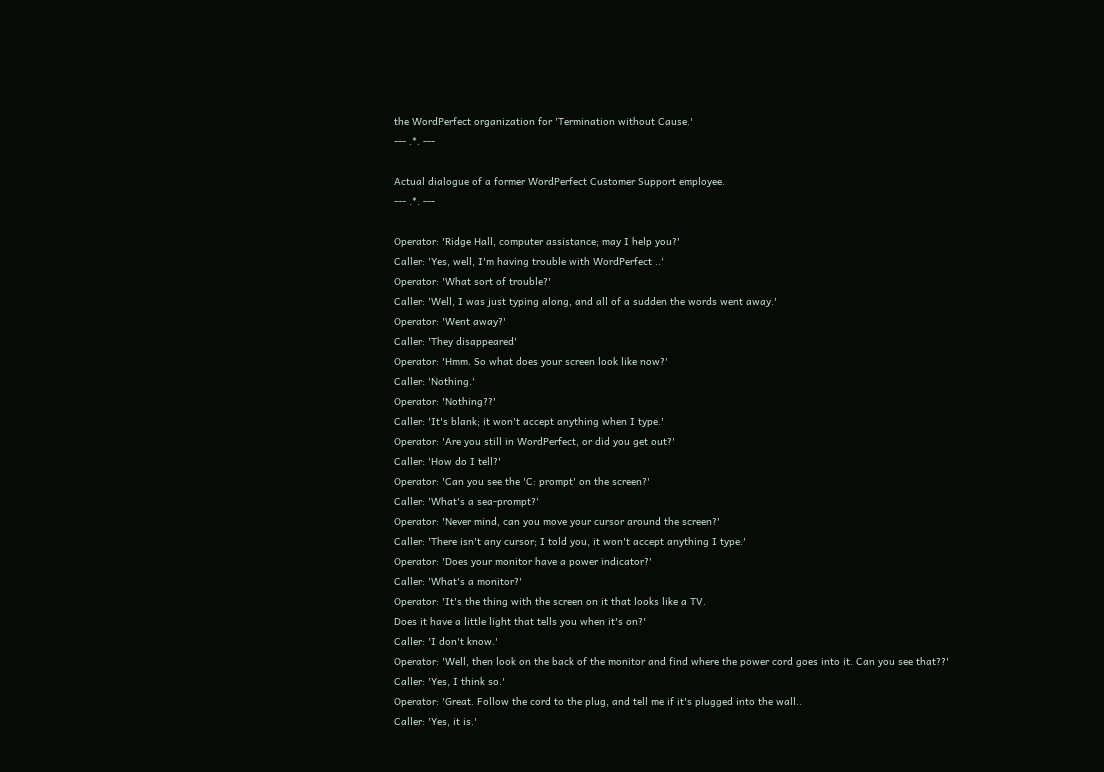the WordPerfect organization for 'Termination without Cause.'
--- .*. ---

Actual dialogue of a former WordPerfect Customer Support employee.
--- .*. ---

Operator: 'Ridge Hall, computer assistance; may I help you?'
Caller: 'Yes, well, I'm having trouble with WordPerfect ..'
Operator: 'What sort of trouble?'
Caller: 'Well, I was just typing along, and all of a sudden the words went away.'
Operator: 'Went away?'
Caller: 'They disappeared'
Operator: 'Hmm. So what does your screen look like now?'
Caller: 'Nothing.'
Operator: 'Nothing??'
Caller: 'It's blank; it won't accept anything when I type.'
Operator: 'Are you still in WordPerfect, or did you get out?'
Caller: 'How do I tell?'
Operator: 'Can you see the 'C: prompt' on the screen?'
Caller: 'What's a sea-prompt?'
Operator: 'Never mind, can you move your cursor around the screen?'
Caller: 'There isn't any cursor; I told you, it won't accept anything I type.'
Operator: 'Does your monitor have a power indicator?'
Caller: 'What's a monitor?'
Operator: 'It's the thing with the screen on it that looks like a TV.
Does it have a little light that tells you when it's on?'
Caller: 'I don't know.'
Operator: 'Well, then look on the back of the monitor and find where the power cord goes into it. Can you see that??'
Caller: 'Yes, I think so.'
Operator: 'Great. Follow the cord to the plug, and tell me if it's plugged into the wall..
Caller: 'Yes, it is.'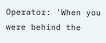Operator: 'When you were behind the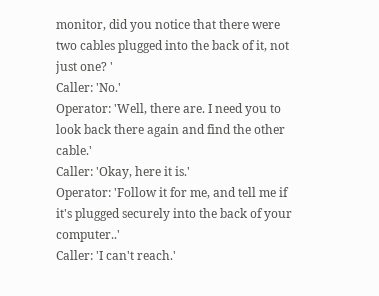monitor, did you notice that there were two cables plugged into the back of it, not just one? '
Caller: 'No.'
Operator: 'Well, there are. I need you to look back there again and find the other cable.'
Caller: 'Okay, here it is.'
Operator: 'Follow it for me, and tell me if it's plugged securely into the back of your computer..'
Caller: 'I can't reach.'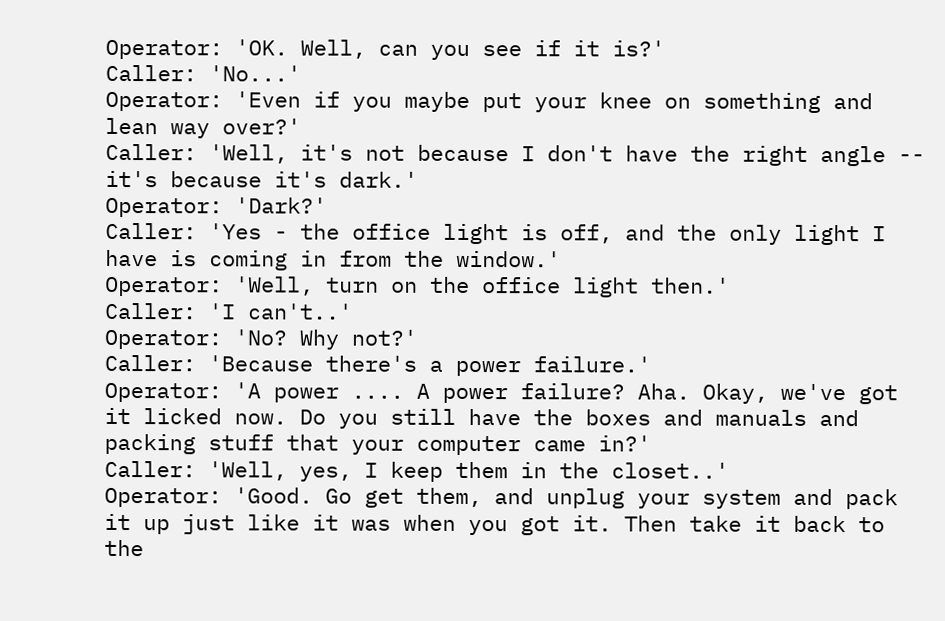Operator: 'OK. Well, can you see if it is?'
Caller: 'No...'
Operator: 'Even if you maybe put your knee on something and lean way over?'
Caller: 'Well, it's not because I don't have the right angle -- it's because it's dark.'
Operator: 'Dark?'
Caller: 'Yes - the office light is off, and the only light I have is coming in from the window.'
Operator: 'Well, turn on the office light then.'
Caller: 'I can't..'
Operator: 'No? Why not?'
Caller: 'Because there's a power failure.'
Operator: 'A power .... A power failure? Aha. Okay, we've got it licked now. Do you still have the boxes and manuals and packing stuff that your computer came in?'
Caller: 'Well, yes, I keep them in the closet..'
Operator: 'Good. Go get them, and unplug your system and pack it up just like it was when you got it. Then take it back to the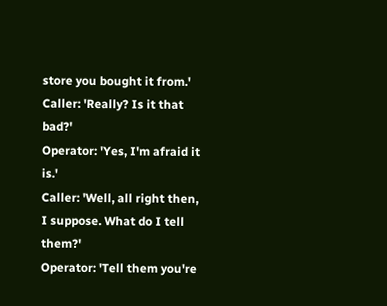store you bought it from.'
Caller: 'Really? Is it that bad?'
Operator: 'Yes, I'm afraid it is.'
Caller: 'Well, all right then, I suppose. What do I tell them?'
Operator: 'Tell them you're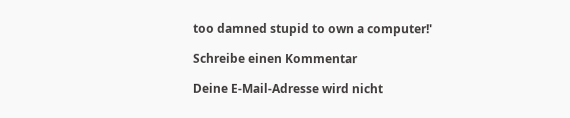too damned stupid to own a computer!'

Schreibe einen Kommentar

Deine E-Mail-Adresse wird nicht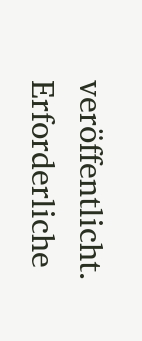veröffentlicht. Erforderliche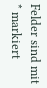Felder sind mit * markiert